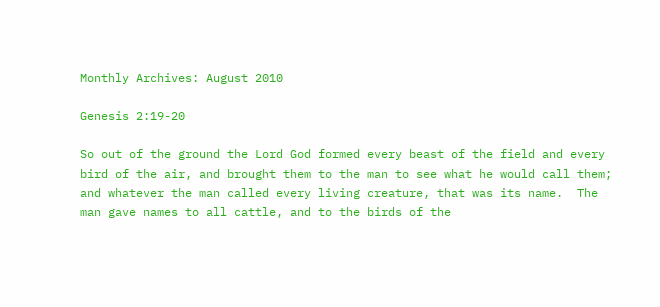Monthly Archives: August 2010

Genesis 2:19-20

So out of the ground the Lord God formed every beast of the field and every bird of the air, and brought them to the man to see what he would call them; and whatever the man called every living creature, that was its name.  The man gave names to all cattle, and to the birds of the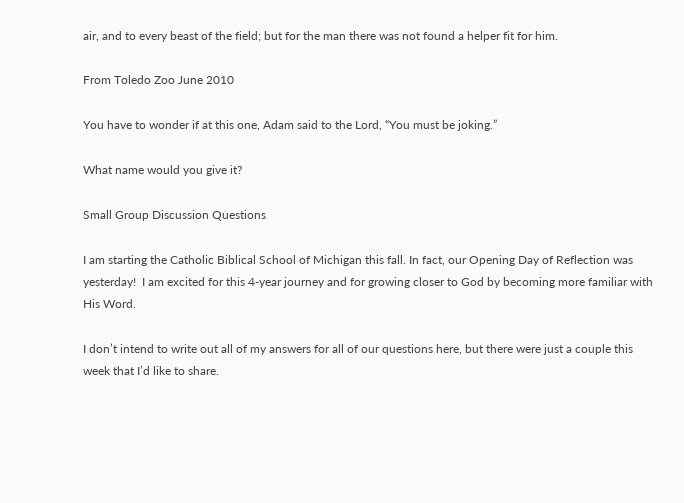air, and to every beast of the field; but for the man there was not found a helper fit for him.

From Toledo Zoo June 2010

You have to wonder if at this one, Adam said to the Lord, “You must be joking.”

What name would you give it?

Small Group Discussion Questions

I am starting the Catholic Biblical School of Michigan this fall. In fact, our Opening Day of Reflection was yesterday!  I am excited for this 4-year journey and for growing closer to God by becoming more familiar with His Word.

I don’t intend to write out all of my answers for all of our questions here, but there were just a couple this week that I’d like to share.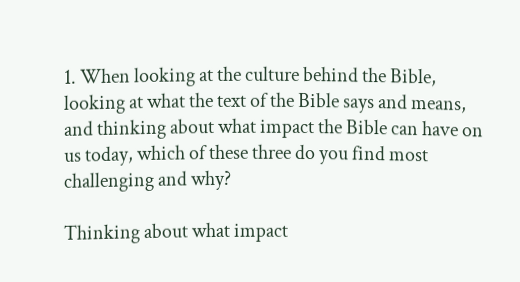1. When looking at the culture behind the Bible, looking at what the text of the Bible says and means, and thinking about what impact the Bible can have on us today, which of these three do you find most challenging and why?

Thinking about what impact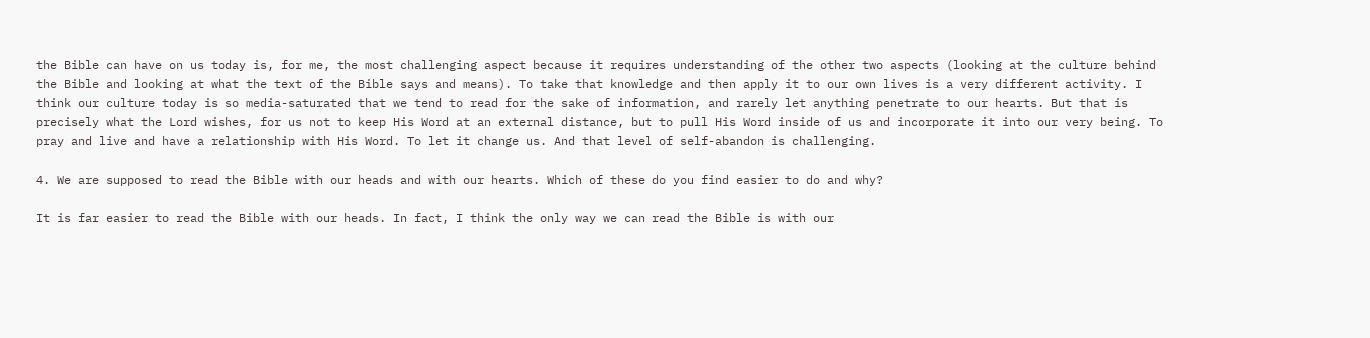the Bible can have on us today is, for me, the most challenging aspect because it requires understanding of the other two aspects (looking at the culture behind the Bible and looking at what the text of the Bible says and means). To take that knowledge and then apply it to our own lives is a very different activity. I think our culture today is so media-saturated that we tend to read for the sake of information, and rarely let anything penetrate to our hearts. But that is precisely what the Lord wishes, for us not to keep His Word at an external distance, but to pull His Word inside of us and incorporate it into our very being. To pray and live and have a relationship with His Word. To let it change us. And that level of self-abandon is challenging.

4. We are supposed to read the Bible with our heads and with our hearts. Which of these do you find easier to do and why?

It is far easier to read the Bible with our heads. In fact, I think the only way we can read the Bible is with our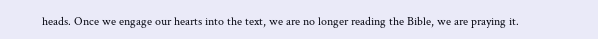heads. Once we engage our hearts into the text, we are no longer reading the Bible, we are praying it.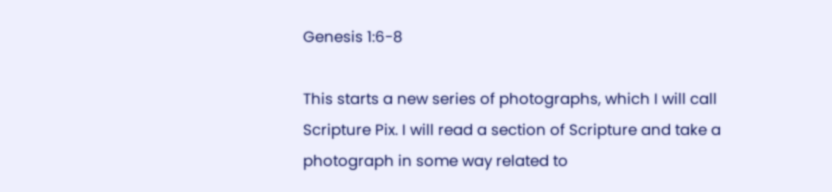Genesis 1:6-8

This starts a new series of photographs, which I will call Scripture Pix. I will read a section of Scripture and take a photograph in some way related to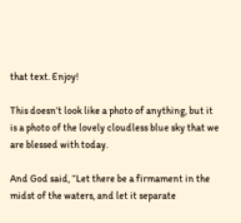that text. Enjoy!

This doesn’t look like a photo of anything, but it is a photo of the lovely cloudless blue sky that we are blessed with today.

And God said, “Let there be a firmament in the midst of the waters, and let it separate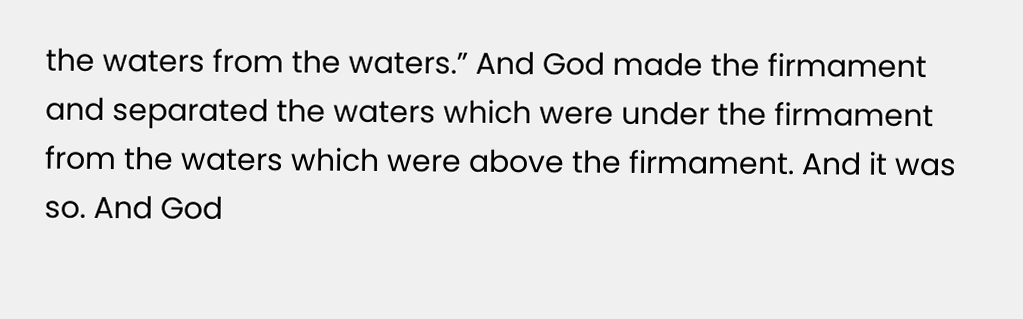the waters from the waters.” And God made the firmament and separated the waters which were under the firmament from the waters which were above the firmament. And it was so. And God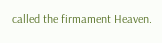called the firmament Heaven.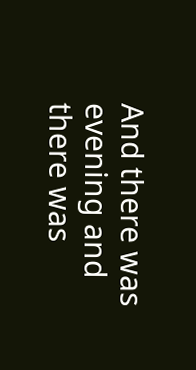And there was evening and there was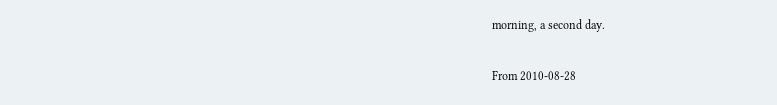morning, a second day.

From 2010-08-28